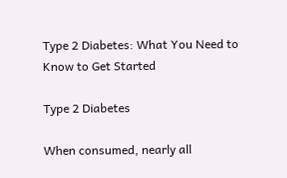Type 2 Diabetes: What You Need to Know to Get Started

Type 2 Diabetes

When consumed, nearly all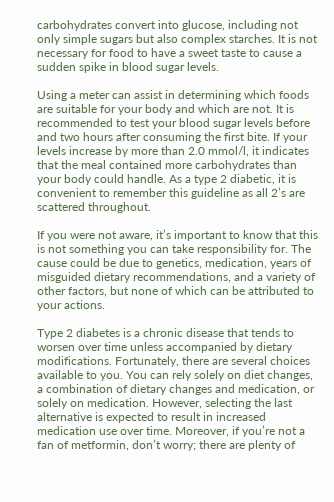carbohydrates convert into glucose, including not only simple sugars but also complex starches. It is not necessary for food to have a sweet taste to cause a sudden spike in blood sugar levels.

Using a meter can assist in determining which foods are suitable for your body and which are not. It is recommended to test your blood sugar levels before and two hours after consuming the first bite. If your levels increase by more than 2.0 mmol/l, it indicates that the meal contained more carbohydrates than your body could handle. As a type 2 diabetic, it is convenient to remember this guideline as all 2’s are scattered throughout.

If you were not aware, it’s important to know that this is not something you can take responsibility for. The cause could be due to genetics, medication, years of misguided dietary recommendations, and a variety of other factors, but none of which can be attributed to your actions.

Type 2 diabetes is a chronic disease that tends to worsen over time unless accompanied by dietary modifications. Fortunately, there are several choices available to you. You can rely solely on diet changes, a combination of dietary changes and medication, or solely on medication. However, selecting the last alternative is expected to result in increased medication use over time. Moreover, if you’re not a fan of metformin, don’t worry; there are plenty of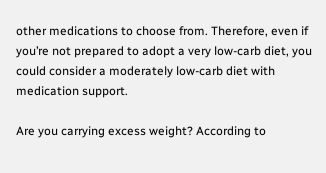other medications to choose from. Therefore, even if you’re not prepared to adopt a very low-carb diet, you could consider a moderately low-carb diet with medication support.

Are you carrying excess weight? According to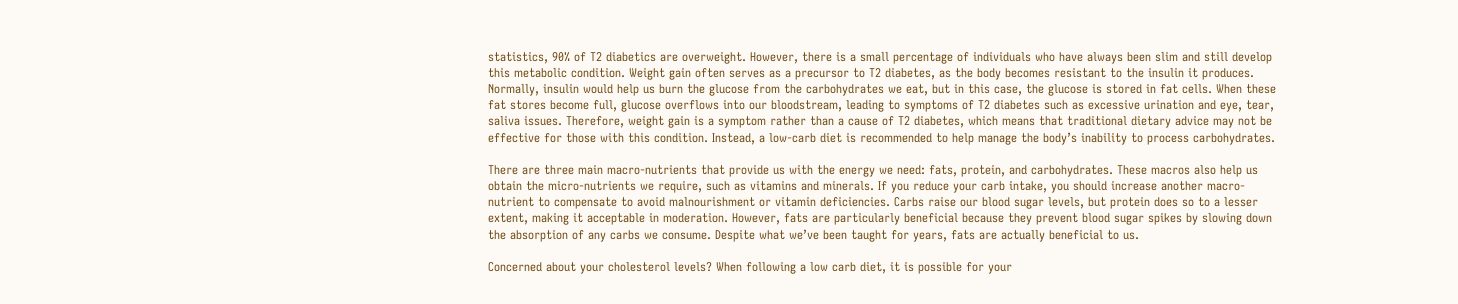statistics, 90% of T2 diabetics are overweight. However, there is a small percentage of individuals who have always been slim and still develop this metabolic condition. Weight gain often serves as a precursor to T2 diabetes, as the body becomes resistant to the insulin it produces. Normally, insulin would help us burn the glucose from the carbohydrates we eat, but in this case, the glucose is stored in fat cells. When these fat stores become full, glucose overflows into our bloodstream, leading to symptoms of T2 diabetes such as excessive urination and eye, tear, saliva issues. Therefore, weight gain is a symptom rather than a cause of T2 diabetes, which means that traditional dietary advice may not be effective for those with this condition. Instead, a low-carb diet is recommended to help manage the body’s inability to process carbohydrates.

There are three main macro-nutrients that provide us with the energy we need: fats, protein, and carbohydrates. These macros also help us obtain the micro-nutrients we require, such as vitamins and minerals. If you reduce your carb intake, you should increase another macro-nutrient to compensate to avoid malnourishment or vitamin deficiencies. Carbs raise our blood sugar levels, but protein does so to a lesser extent, making it acceptable in moderation. However, fats are particularly beneficial because they prevent blood sugar spikes by slowing down the absorption of any carbs we consume. Despite what we’ve been taught for years, fats are actually beneficial to us.

Concerned about your cholesterol levels? When following a low carb diet, it is possible for your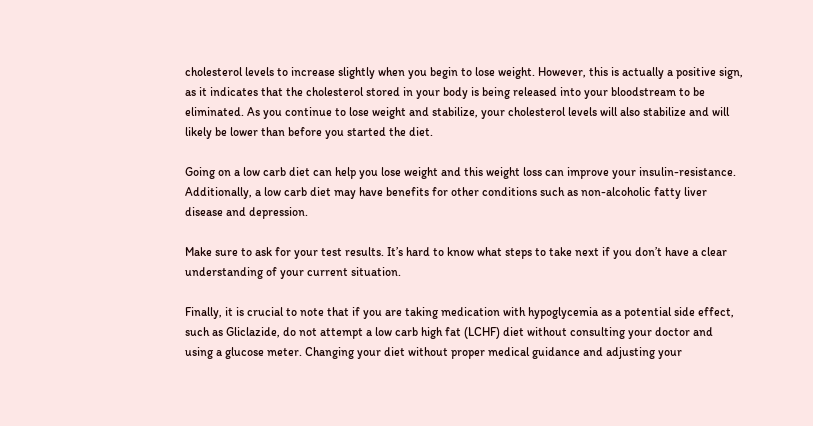cholesterol levels to increase slightly when you begin to lose weight. However, this is actually a positive sign, as it indicates that the cholesterol stored in your body is being released into your bloodstream to be eliminated. As you continue to lose weight and stabilize, your cholesterol levels will also stabilize and will likely be lower than before you started the diet.

Going on a low carb diet can help you lose weight and this weight loss can improve your insulin-resistance. Additionally, a low carb diet may have benefits for other conditions such as non-alcoholic fatty liver disease and depression.

Make sure to ask for your test results. It’s hard to know what steps to take next if you don’t have a clear understanding of your current situation.

Finally, it is crucial to note that if you are taking medication with hypoglycemia as a potential side effect, such as Gliclazide, do not attempt a low carb high fat (LCHF) diet without consulting your doctor and using a glucose meter. Changing your diet without proper medical guidance and adjusting your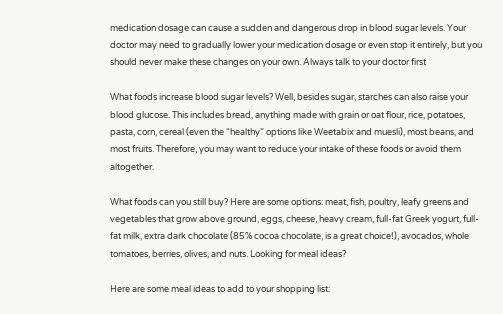medication dosage can cause a sudden and dangerous drop in blood sugar levels. Your doctor may need to gradually lower your medication dosage or even stop it entirely, but you should never make these changes on your own. Always talk to your doctor first

What foods increase blood sugar levels? Well, besides sugar, starches can also raise your blood glucose. This includes bread, anything made with grain or oat flour, rice, potatoes, pasta, corn, cereal (even the “healthy” options like Weetabix and muesli), most beans, and most fruits. Therefore, you may want to reduce your intake of these foods or avoid them altogether.

What foods can you still buy? Here are some options: meat, fish, poultry, leafy greens and vegetables that grow above ground, eggs, cheese, heavy cream, full-fat Greek yogurt, full-fat milk, extra dark chocolate (85% cocoa chocolate, is a great choice!), avocados, whole tomatoes, berries, olives, and nuts. Looking for meal ideas?

Here are some meal ideas to add to your shopping list: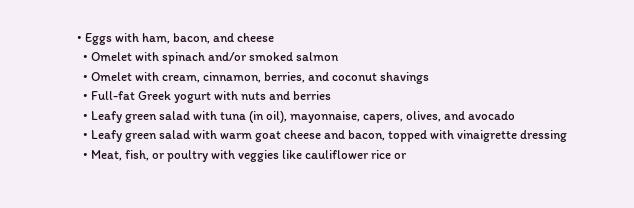• Eggs with ham, bacon, and cheese
  • Omelet with spinach and/or smoked salmon
  • Omelet with cream, cinnamon, berries, and coconut shavings
  • Full-fat Greek yogurt with nuts and berries
  • Leafy green salad with tuna (in oil), mayonnaise, capers, olives, and avocado
  • Leafy green salad with warm goat cheese and bacon, topped with vinaigrette dressing
  • Meat, fish, or poultry with veggies like cauliflower rice or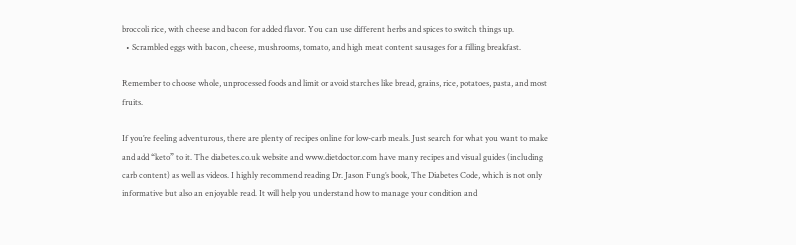broccoli rice, with cheese and bacon for added flavor. You can use different herbs and spices to switch things up.
  • Scrambled eggs with bacon, cheese, mushrooms, tomato, and high meat content sausages for a filling breakfast.

Remember to choose whole, unprocessed foods and limit or avoid starches like bread, grains, rice, potatoes, pasta, and most fruits.

If you’re feeling adventurous, there are plenty of recipes online for low-carb meals. Just search for what you want to make and add “keto” to it. The diabetes.co.uk website and www.dietdoctor.com have many recipes and visual guides (including carb content) as well as videos. I highly recommend reading Dr. Jason Fung’s book, The Diabetes Code, which is not only informative but also an enjoyable read. It will help you understand how to manage your condition and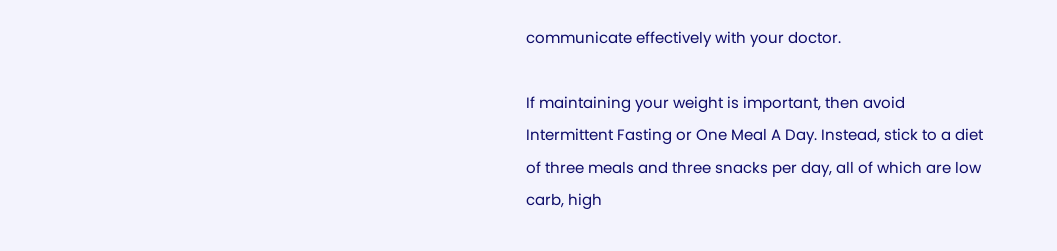communicate effectively with your doctor.

If maintaining your weight is important, then avoid Intermittent Fasting or One Meal A Day. Instead, stick to a diet of three meals and three snacks per day, all of which are low carb, high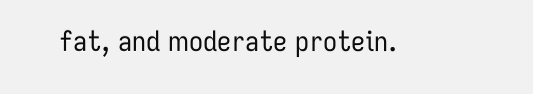fat, and moderate protein.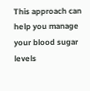This approach can help you manage your blood sugar levels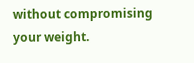without compromising your weight.